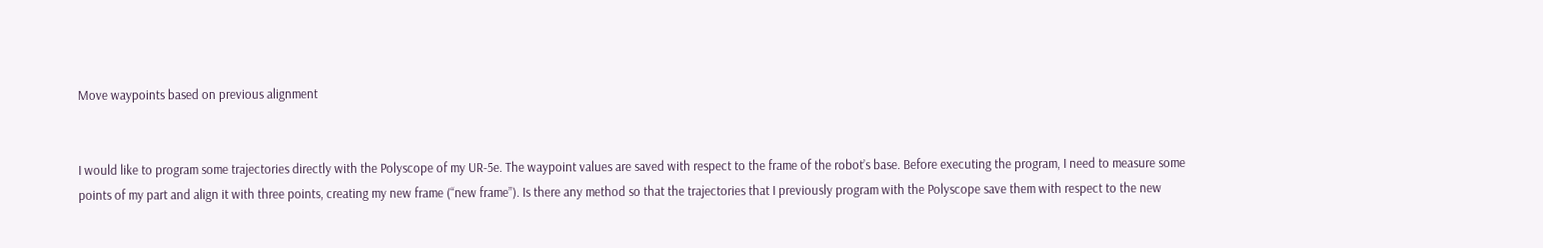Move waypoints based on previous alignment


I would like to program some trajectories directly with the Polyscope of my UR-5e. The waypoint values are saved with respect to the frame of the robot’s base. Before executing the program, I need to measure some points of my part and align it with three points, creating my new frame (“new frame”). Is there any method so that the trajectories that I previously program with the Polyscope save them with respect to the new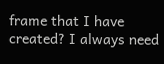frame that I have created? I always need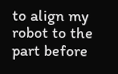to align my robot to the part before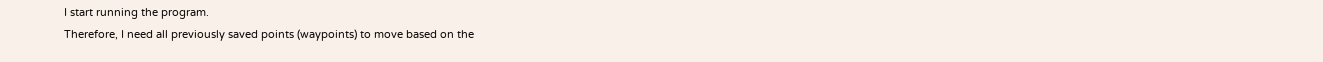I start running the program.
Therefore, I need all previously saved points (waypoints) to move based on the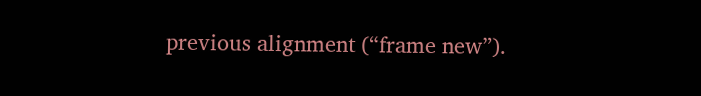previous alignment (“frame new”).